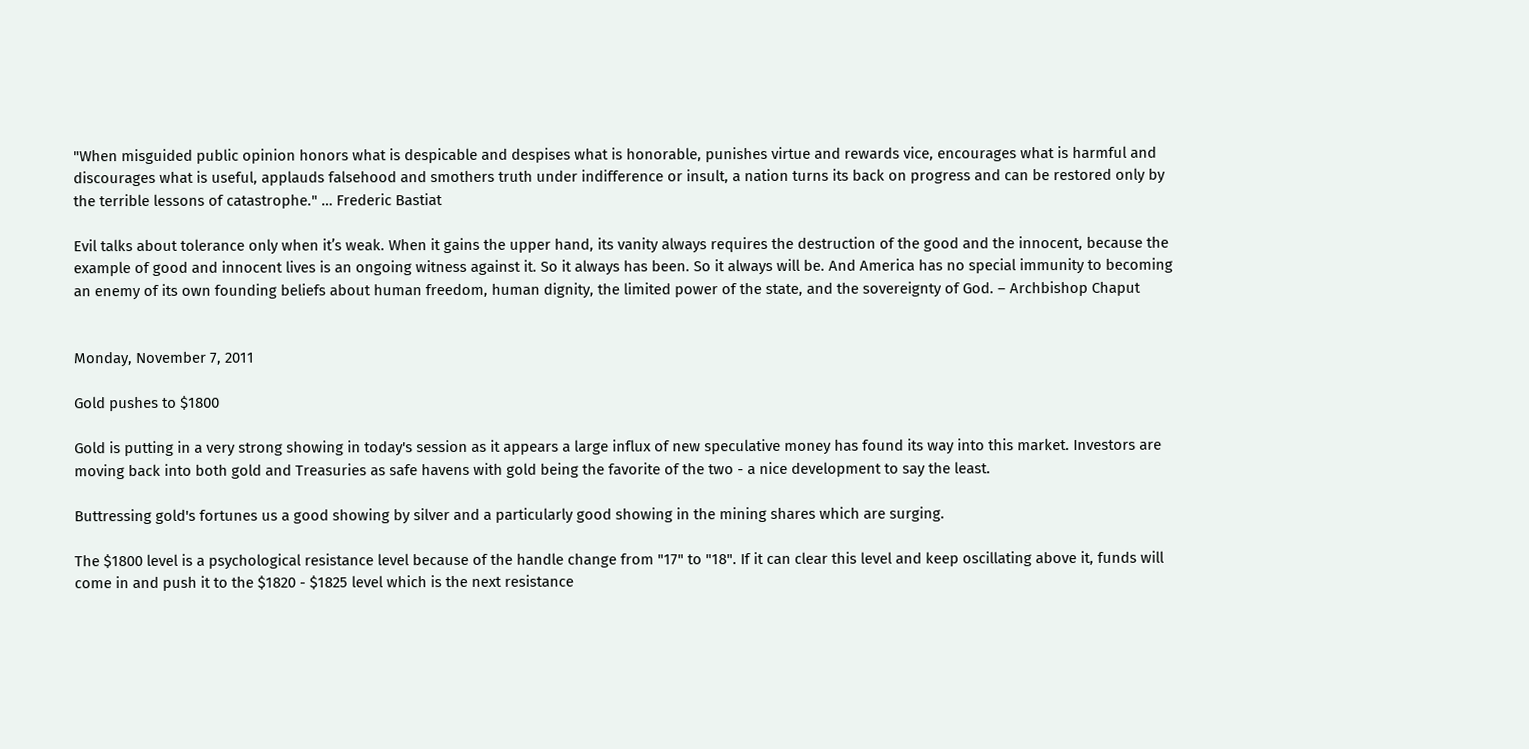"When misguided public opinion honors what is despicable and despises what is honorable, punishes virtue and rewards vice, encourages what is harmful and discourages what is useful, applauds falsehood and smothers truth under indifference or insult, a nation turns its back on progress and can be restored only by the terrible lessons of catastrophe." … Frederic Bastiat

Evil talks about tolerance only when it’s weak. When it gains the upper hand, its vanity always requires the destruction of the good and the innocent, because the example of good and innocent lives is an ongoing witness against it. So it always has been. So it always will be. And America has no special immunity to becoming an enemy of its own founding beliefs about human freedom, human dignity, the limited power of the state, and the sovereignty of God. – Archbishop Chaput


Monday, November 7, 2011

Gold pushes to $1800

Gold is putting in a very strong showing in today's session as it appears a large influx of new speculative money has found its way into this market. Investors are moving back into both gold and Treasuries as safe havens with gold being the favorite of the two - a nice development to say the least.

Buttressing gold's fortunes us a good showing by silver and a particularly good showing in the mining shares which are surging.

The $1800 level is a psychological resistance level because of the handle change from "17" to "18". If it can clear this level and keep oscillating above it, funds will come in and push it to the $1820 - $1825 level which is the next resistance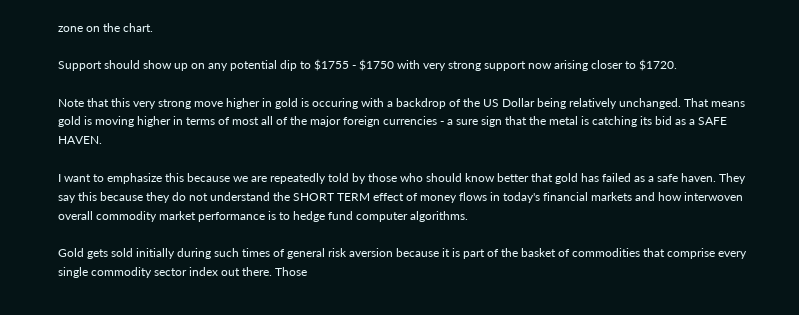zone on the chart.

Support should show up on any potential dip to $1755 - $1750 with very strong support now arising closer to $1720.

Note that this very strong move higher in gold is occuring with a backdrop of the US Dollar being relatively unchanged. That means gold is moving higher in terms of most all of the major foreign currencies - a sure sign that the metal is catching its bid as a SAFE HAVEN.

I want to emphasize this because we are repeatedly told by those who should know better that gold has failed as a safe haven. They say this because they do not understand the SHORT TERM effect of money flows in today's financial markets and how interwoven overall commodity market performance is to hedge fund computer algorithms.

Gold gets sold initially during such times of general risk aversion because it is part of the basket of commodities that comprise every single commodity sector index out there. Those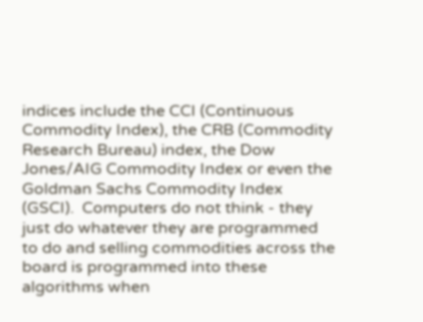indices include the CCI (Continuous Commodity Index), the CRB (Commodity Research Bureau) index, the Dow Jones/AIG Commodity Index or even the Goldman Sachs Commodity Index (GSCI).  Computers do not think - they just do whatever they are programmed to do and selling commodities across the board is programmed into these algorithms when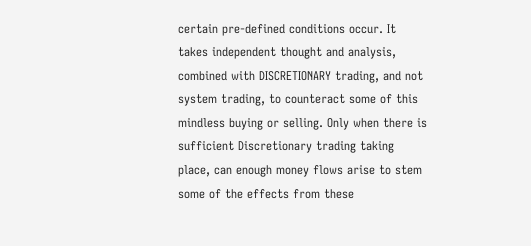certain pre-defined conditions occur. It takes independent thought and analysis, combined with DISCRETIONARY trading, and not system trading, to counteract some of this mindless buying or selling. Only when there is sufficient Discretionary trading taking place, can enough money flows arise to stem some of the effects from these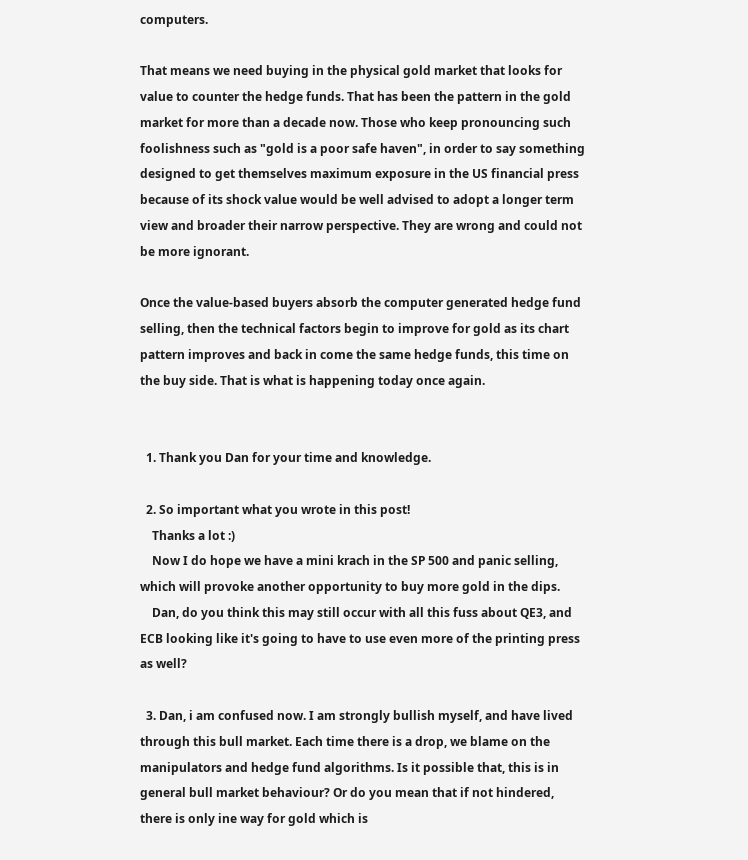computers.

That means we need buying in the physical gold market that looks for value to counter the hedge funds. That has been the pattern in the gold market for more than a decade now. Those who keep pronouncing such foolishness such as "gold is a poor safe haven", in order to say something designed to get themselves maximum exposure in the US financial press because of its shock value would be well advised to adopt a longer term view and broader their narrow perspective. They are wrong and could not be more ignorant.

Once the value-based buyers absorb the computer generated hedge fund selling, then the technical factors begin to improve for gold as its chart pattern improves and back in come the same hedge funds, this time on the buy side. That is what is happening today once again.


  1. Thank you Dan for your time and knowledge.

  2. So important what you wrote in this post!
    Thanks a lot :)
    Now I do hope we have a mini krach in the SP 500 and panic selling, which will provoke another opportunity to buy more gold in the dips.
    Dan, do you think this may still occur with all this fuss about QE3, and ECB looking like it's going to have to use even more of the printing press as well?

  3. Dan, i am confused now. I am strongly bullish myself, and have lived through this bull market. Each time there is a drop, we blame on the manipulators and hedge fund algorithms. Is it possible that, this is in general bull market behaviour? Or do you mean that if not hindered, there is only ine way for gold which is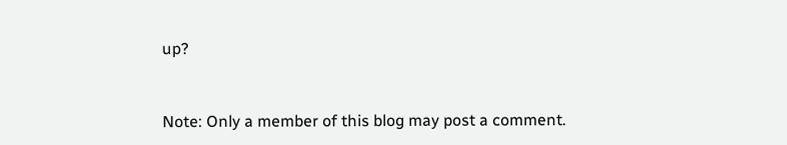up?


Note: Only a member of this blog may post a comment.